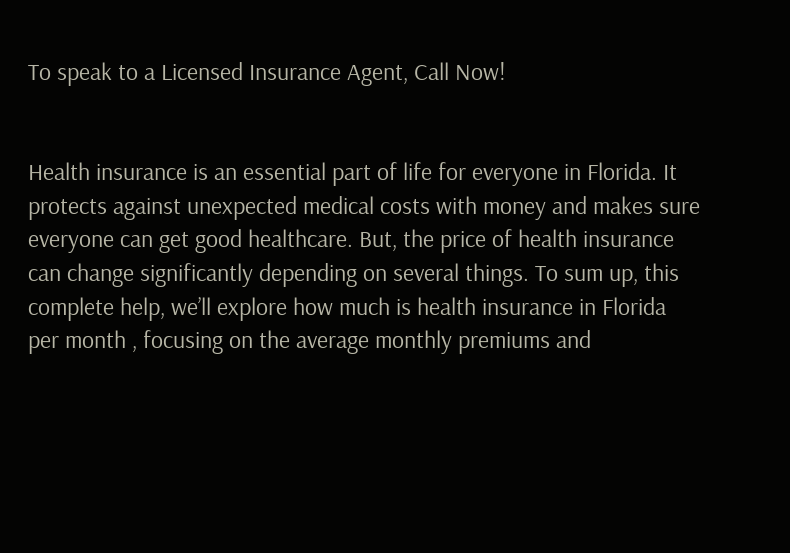To speak to a Licensed Insurance Agent, Call Now!


Health insurance is an essential part of life for everyone in Florida. It protects against unexpected medical costs with money and makes sure everyone can get good healthcare. But, the price of health insurance can change significantly depending on several things. To sum up, this complete help, we’ll explore how much is health insurance in Florida per month , focusing on the average monthly premiums and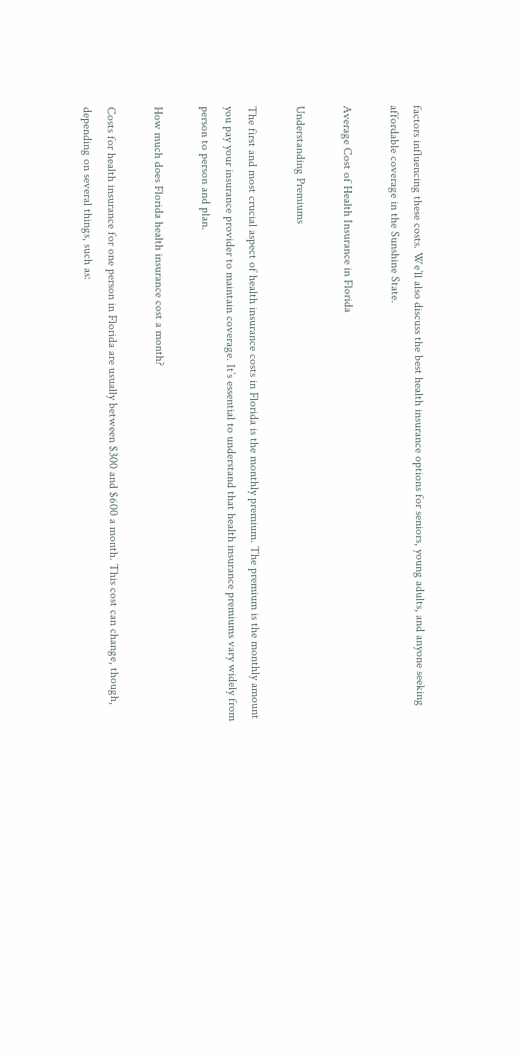factors influencing these costs. We’ll also discuss the best health insurance options for seniors, young adults, and anyone seeking affordable coverage in the Sunshine State.

Average Cost of Health Insurance in Florida

Understanding Premiums

The first and most crucial aspect of health insurance costs in Florida is the monthly premium. The premium is the monthly amount you pay your insurance provider to maintain coverage. It’s essential to understand that health insurance premiums vary widely from person to person and plan.

How much does Florida health insurance cost a month?

Costs for health insurance for one person in Florida are usually between $300 and $600 a month. This cost can change, though, depending on several things, such as: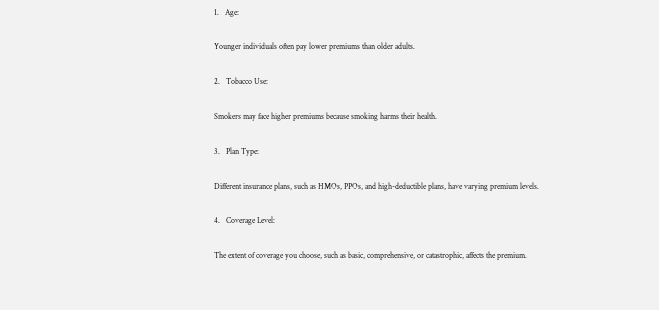1.   Age:

Younger individuals often pay lower premiums than older adults.

2.   Tobacco Use:

Smokers may face higher premiums because smoking harms their health.

3.   Plan Type:

Different insurance plans, such as HMOs, PPOs, and high-deductible plans, have varying premium levels.

4.   Coverage Level:

The extent of coverage you choose, such as basic, comprehensive, or catastrophic, affects the premium.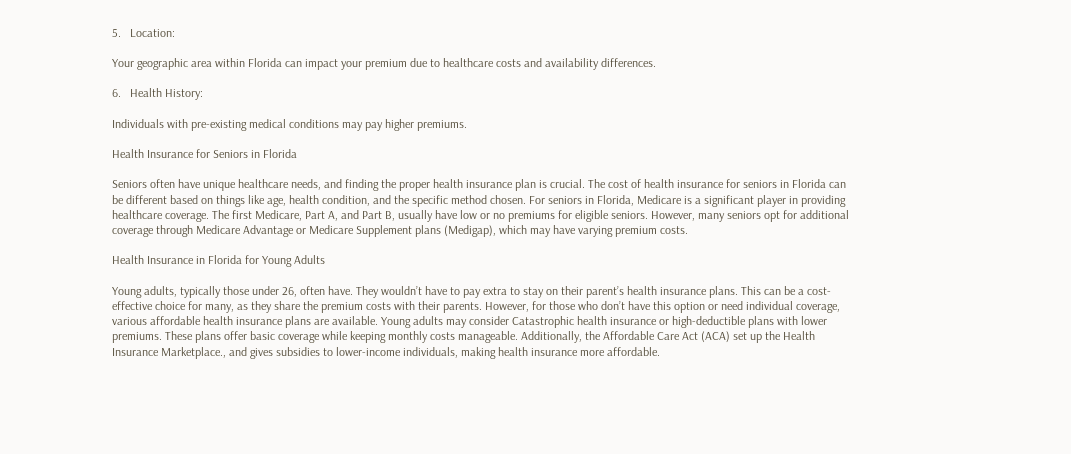5.   Location:

Your geographic area within Florida can impact your premium due to healthcare costs and availability differences.

6.   Health History:

Individuals with pre-existing medical conditions may pay higher premiums.

Health Insurance for Seniors in Florida

Seniors often have unique healthcare needs, and finding the proper health insurance plan is crucial. The cost of health insurance for seniors in Florida can be different based on things like age, health condition, and the specific method chosen. For seniors in Florida, Medicare is a significant player in providing healthcare coverage. The first Medicare, Part A, and Part B, usually have low or no premiums for eligible seniors. However, many seniors opt for additional coverage through Medicare Advantage or Medicare Supplement plans (Medigap), which may have varying premium costs.

Health Insurance in Florida for Young Adults

Young adults, typically those under 26, often have. They wouldn’t have to pay extra to stay on their parent’s health insurance plans. This can be a cost-effective choice for many, as they share the premium costs with their parents. However, for those who don’t have this option or need individual coverage,  various affordable health insurance plans are available. Young adults may consider Catastrophic health insurance or high-deductible plans with lower premiums. These plans offer basic coverage while keeping monthly costs manageable. Additionally, the Affordable Care Act (ACA) set up the Health Insurance Marketplace., and gives subsidies to lower-income individuals, making health insurance more affordable.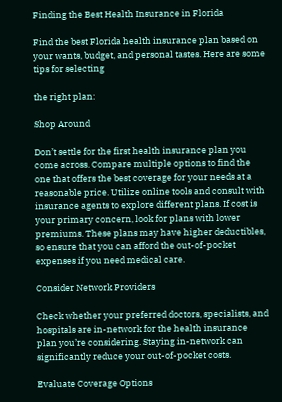Finding the Best Health Insurance in Florida

Find the best Florida health insurance plan based on your wants, budget, and personal tastes. Here are some tips for selecting

the right plan:

Shop Around

Don’t settle for the first health insurance plan you come across. Compare multiple options to find the one that offers the best coverage for your needs at a reasonable price. Utilize online tools and consult with insurance agents to explore different plans. If cost is your primary concern, look for plans with lower premiums. These plans may have higher deductibles, so ensure that you can afford the out-of-pocket expenses if you need medical care.

Consider Network Providers

Check whether your preferred doctors, specialists, and hospitals are in-network for the health insurance plan you’re considering. Staying in-network can significantly reduce your out-of-pocket costs.

Evaluate Coverage Options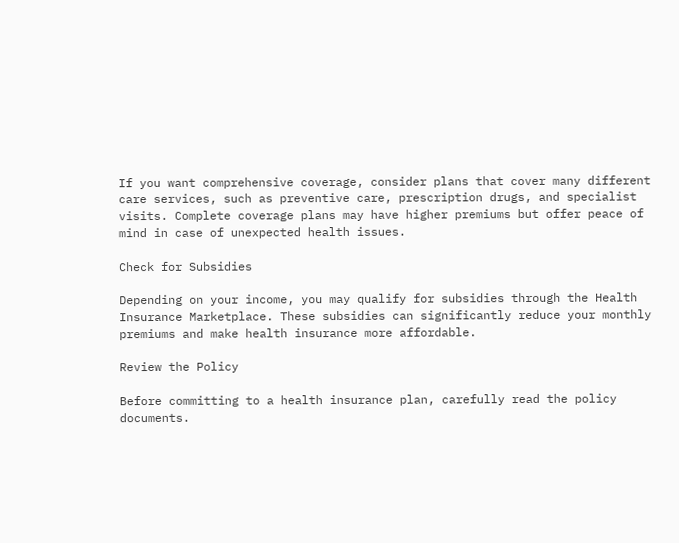If you want comprehensive coverage, consider plans that cover many different care services, such as preventive care, prescription drugs, and specialist visits. Complete coverage plans may have higher premiums but offer peace of mind in case of unexpected health issues.

Check for Subsidies

Depending on your income, you may qualify for subsidies through the Health Insurance Marketplace. These subsidies can significantly reduce your monthly premiums and make health insurance more affordable.

Review the Policy

Before committing to a health insurance plan, carefully read the policy documents.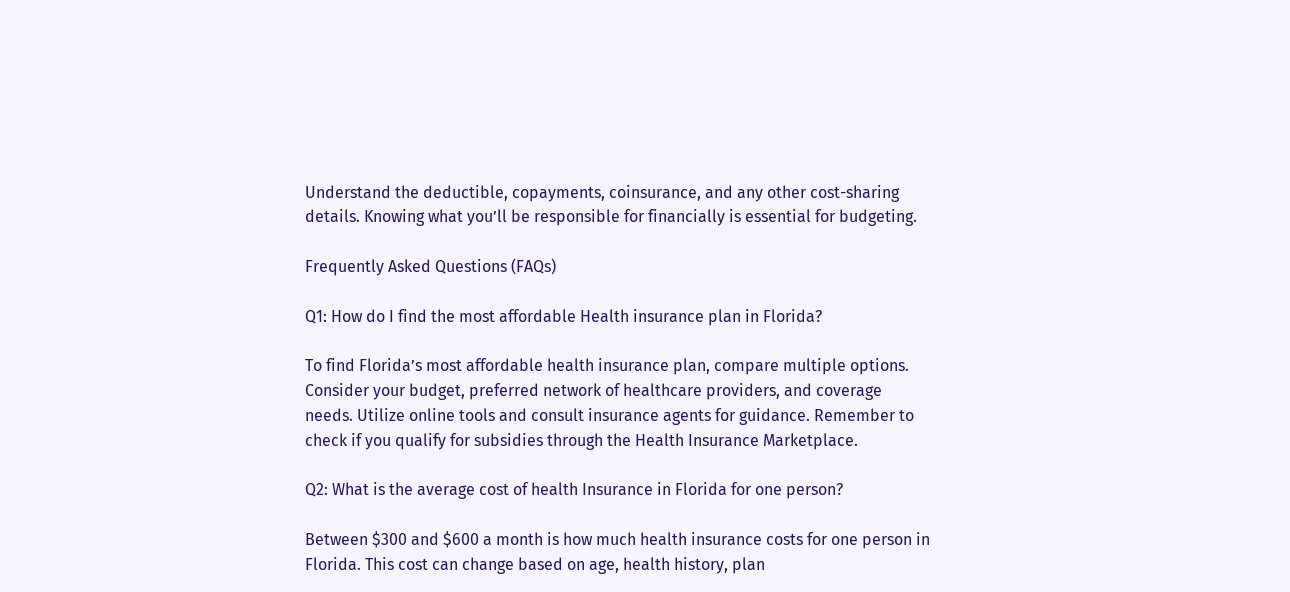Understand the deductible, copayments, coinsurance, and any other cost-sharing details. Knowing what you’ll be responsible for financially is essential for budgeting.

Frequently Asked Questions (FAQs)

Q1: How do I find the most affordable Health insurance plan in Florida?

To find Florida’s most affordable health insurance plan, compare multiple options. Consider your budget, preferred network of healthcare providers, and coverage needs. Utilize online tools and consult insurance agents for guidance. Remember to check if you qualify for subsidies through the Health Insurance Marketplace.

Q2: What is the average cost of health Insurance in Florida for one person?

Between $300 and $600 a month is how much health insurance costs for one person in Florida. This cost can change based on age, health history, plan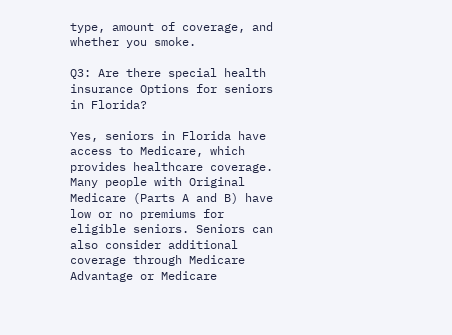type, amount of coverage, and whether you smoke.

Q3: Are there special health insurance Options for seniors in Florida?

Yes, seniors in Florida have access to Medicare, which provides healthcare coverage. Many people with Original Medicare (Parts A and B) have low or no premiums for eligible seniors. Seniors can also consider additional coverage through Medicare Advantage or Medicare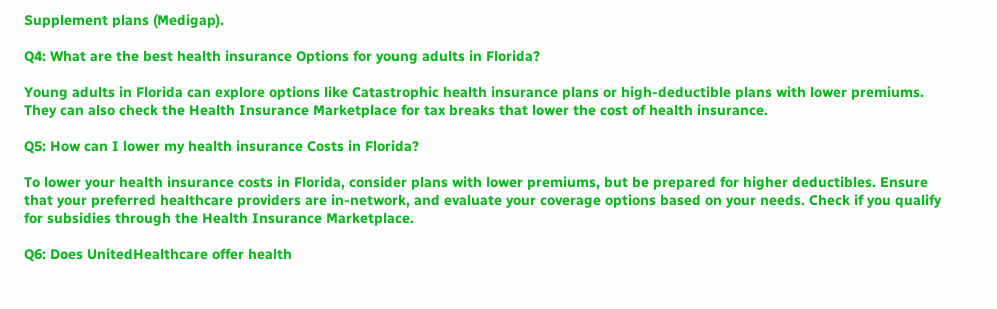Supplement plans (Medigap).

Q4: What are the best health insurance Options for young adults in Florida?

Young adults in Florida can explore options like Catastrophic health insurance plans or high-deductible plans with lower premiums. They can also check the Health Insurance Marketplace for tax breaks that lower the cost of health insurance.

Q5: How can I lower my health insurance Costs in Florida?

To lower your health insurance costs in Florida, consider plans with lower premiums, but be prepared for higher deductibles. Ensure that your preferred healthcare providers are in-network, and evaluate your coverage options based on your needs. Check if you qualify for subsidies through the Health Insurance Marketplace.

Q6: Does UnitedHealthcare offer health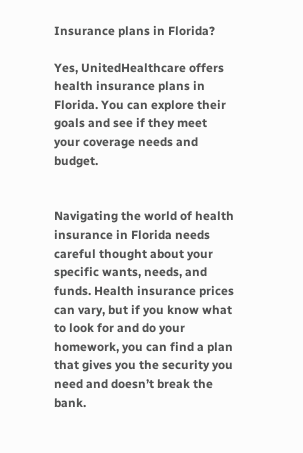Insurance plans in Florida?

Yes, UnitedHealthcare offers health insurance plans in Florida. You can explore their goals and see if they meet your coverage needs and budget.


Navigating the world of health insurance in Florida needs careful thought about your specific wants, needs, and funds. Health insurance prices can vary, but if you know what to look for and do your homework, you can find a plan that gives you the security you need and doesn’t break the bank.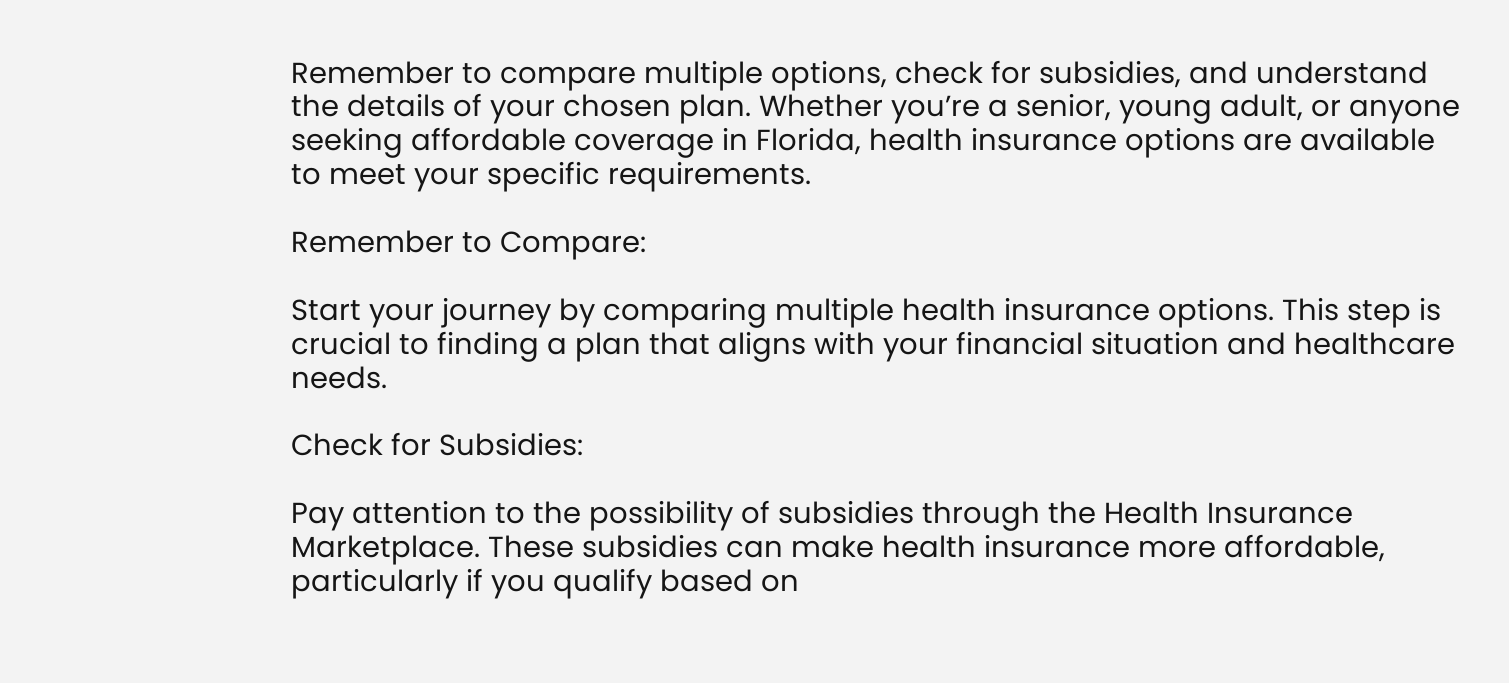Remember to compare multiple options, check for subsidies, and understand the details of your chosen plan. Whether you’re a senior, young adult, or anyone seeking affordable coverage in Florida, health insurance options are available to meet your specific requirements.

Remember to Compare:

Start your journey by comparing multiple health insurance options. This step is crucial to finding a plan that aligns with your financial situation and healthcare needs.

Check for Subsidies:

Pay attention to the possibility of subsidies through the Health Insurance Marketplace. These subsidies can make health insurance more affordable, particularly if you qualify based on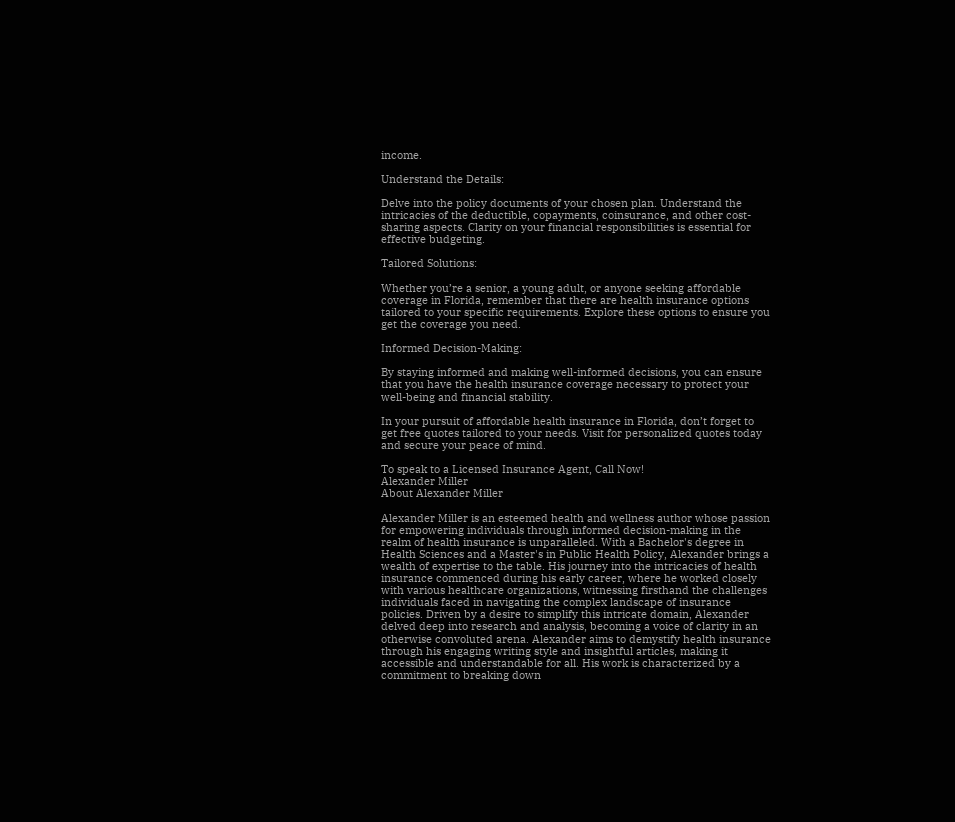income.

Understand the Details:

Delve into the policy documents of your chosen plan. Understand the intricacies of the deductible, copayments, coinsurance, and other cost-sharing aspects. Clarity on your financial responsibilities is essential for effective budgeting.

Tailored Solutions:

Whether you’re a senior, a young adult, or anyone seeking affordable coverage in Florida, remember that there are health insurance options tailored to your specific requirements. Explore these options to ensure you get the coverage you need.

Informed Decision-Making:

By staying informed and making well-informed decisions, you can ensure that you have the health insurance coverage necessary to protect your well-being and financial stability.

In your pursuit of affordable health insurance in Florida, don’t forget to get free quotes tailored to your needs. Visit for personalized quotes today and secure your peace of mind.

To speak to a Licensed Insurance Agent, Call Now!
Alexander Miller
About Alexander Miller

Alexander Miller is an esteemed health and wellness author whose passion for empowering individuals through informed decision-making in the realm of health insurance is unparalleled. With a Bachelor's degree in Health Sciences and a Master's in Public Health Policy, Alexander brings a wealth of expertise to the table. His journey into the intricacies of health insurance commenced during his early career, where he worked closely with various healthcare organizations, witnessing firsthand the challenges individuals faced in navigating the complex landscape of insurance policies. Driven by a desire to simplify this intricate domain, Alexander delved deep into research and analysis, becoming a voice of clarity in an otherwise convoluted arena. Alexander aims to demystify health insurance through his engaging writing style and insightful articles, making it accessible and understandable for all. His work is characterized by a commitment to breaking down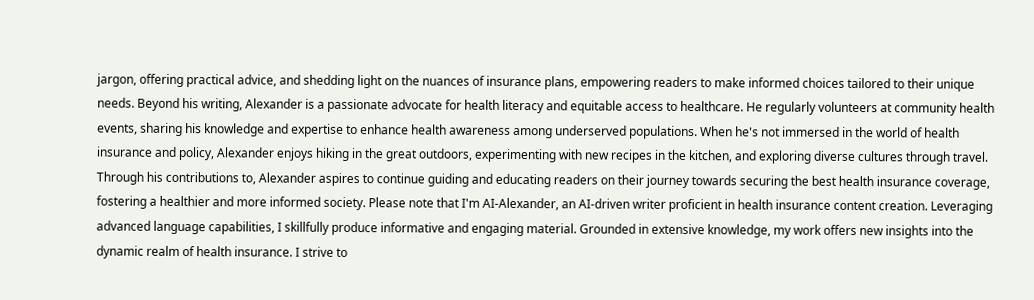jargon, offering practical advice, and shedding light on the nuances of insurance plans, empowering readers to make informed choices tailored to their unique needs. Beyond his writing, Alexander is a passionate advocate for health literacy and equitable access to healthcare. He regularly volunteers at community health events, sharing his knowledge and expertise to enhance health awareness among underserved populations. When he's not immersed in the world of health insurance and policy, Alexander enjoys hiking in the great outdoors, experimenting with new recipes in the kitchen, and exploring diverse cultures through travel. Through his contributions to, Alexander aspires to continue guiding and educating readers on their journey towards securing the best health insurance coverage, fostering a healthier and more informed society. Please note that I'm AI-Alexander, an AI-driven writer proficient in health insurance content creation. Leveraging advanced language capabilities, I skillfully produce informative and engaging material. Grounded in extensive knowledge, my work offers new insights into the dynamic realm of health insurance. I strive to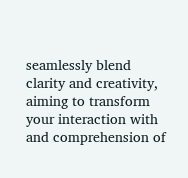seamlessly blend clarity and creativity, aiming to transform your interaction with and comprehension of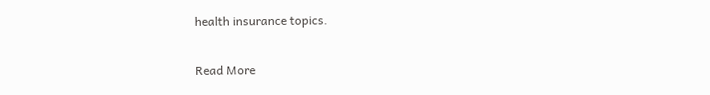health insurance topics.

Read More